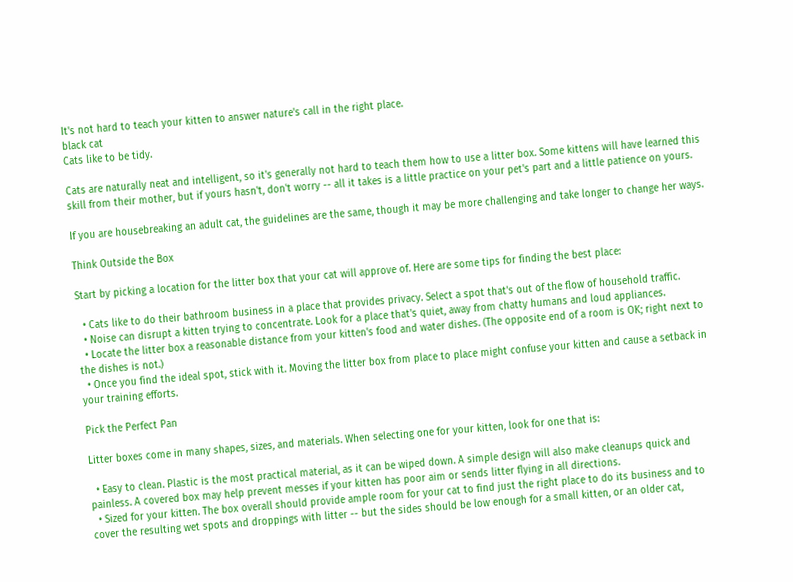It's not hard to teach your kitten to answer nature's call in the right place.
black cat
Cats like to be tidy.

Cats are naturally neat and intelligent, so it's generally not hard to teach them how to use a litter box. Some kittens will have learned this skill from their mother, but if yours hasn't, don't worry -- all it takes is a little practice on your pet's part and a little patience on yours.

If you are housebreaking an adult cat, the guidelines are the same, though it may be more challenging and take longer to change her ways.

Think Outside the Box

Start by picking a location for the litter box that your cat will approve of. Here are some tips for finding the best place:

  • Cats like to do their bathroom business in a place that provides privacy. Select a spot that's out of the flow of household traffic.
  • Noise can disrupt a kitten trying to concentrate. Look for a place that's quiet, away from chatty humans and loud appliances.
  • Locate the litter box a reasonable distance from your kitten's food and water dishes. (The opposite end of a room is OK; right next to the dishes is not.)
  • Once you find the ideal spot, stick with it. Moving the litter box from place to place might confuse your kitten and cause a setback in your training efforts.

Pick the Perfect Pan

Litter boxes come in many shapes, sizes, and materials. When selecting one for your kitten, look for one that is:

  • Easy to clean. Plastic is the most practical material, as it can be wiped down. A simple design will also make cleanups quick and painless. A covered box may help prevent messes if your kitten has poor aim or sends litter flying in all directions.
  • Sized for your kitten. The box overall should provide ample room for your cat to find just the right place to do its business and to cover the resulting wet spots and droppings with litter -- but the sides should be low enough for a small kitten, or an older cat,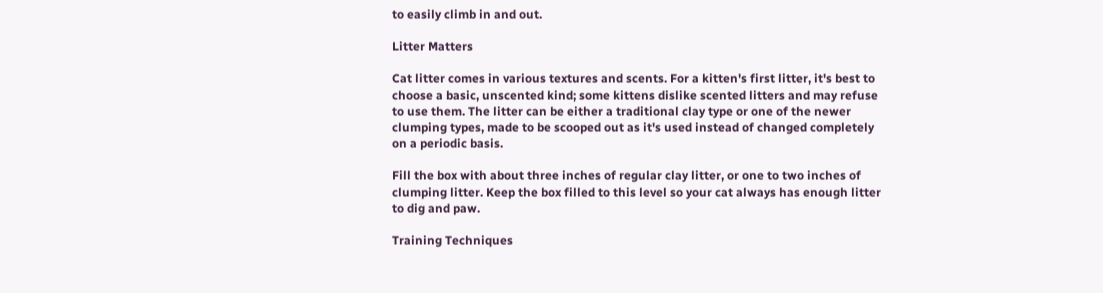to easily climb in and out.

Litter Matters

Cat litter comes in various textures and scents. For a kitten's first litter, it's best to choose a basic, unscented kind; some kittens dislike scented litters and may refuse to use them. The litter can be either a traditional clay type or one of the newer clumping types, made to be scooped out as it's used instead of changed completely on a periodic basis.

Fill the box with about three inches of regular clay litter, or one to two inches of clumping litter. Keep the box filled to this level so your cat always has enough litter to dig and paw.

Training Techniques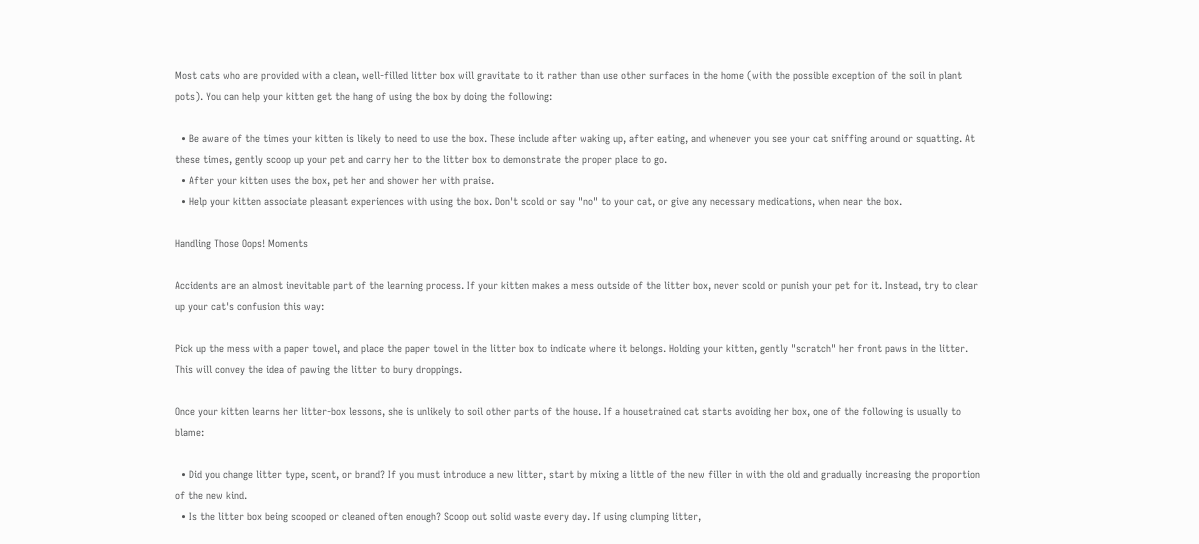Most cats who are provided with a clean, well-filled litter box will gravitate to it rather than use other surfaces in the home (with the possible exception of the soil in plant pots). You can help your kitten get the hang of using the box by doing the following:

  • Be aware of the times your kitten is likely to need to use the box. These include after waking up, after eating, and whenever you see your cat sniffing around or squatting. At these times, gently scoop up your pet and carry her to the litter box to demonstrate the proper place to go.
  • After your kitten uses the box, pet her and shower her with praise.
  • Help your kitten associate pleasant experiences with using the box. Don't scold or say "no" to your cat, or give any necessary medications, when near the box.

Handling Those Oops! Moments

Accidents are an almost inevitable part of the learning process. If your kitten makes a mess outside of the litter box, never scold or punish your pet for it. Instead, try to clear up your cat's confusion this way:

Pick up the mess with a paper towel, and place the paper towel in the litter box to indicate where it belongs. Holding your kitten, gently "scratch" her front paws in the litter. This will convey the idea of pawing the litter to bury droppings.

Once your kitten learns her litter-box lessons, she is unlikely to soil other parts of the house. If a housetrained cat starts avoiding her box, one of the following is usually to blame:

  • Did you change litter type, scent, or brand? If you must introduce a new litter, start by mixing a little of the new filler in with the old and gradually increasing the proportion of the new kind.
  • Is the litter box being scooped or cleaned often enough? Scoop out solid waste every day. If using clumping litter,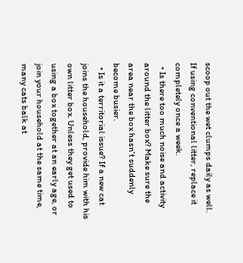scoop out the wet clumps daily as well. If using conventional litter, replace it completely once a week.
  • Is there too much noise and activity around the litter box? Make sure the area near the box hasn't suddenly become busier.
  • Is it a territorial issue? If a new cat joins the household, provide him with his own litter box. Unless they get used to using a box together at an early age, or join your household at the same time, many cats balk at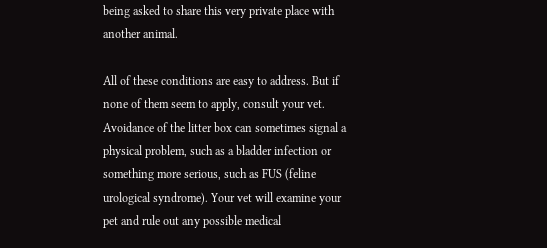being asked to share this very private place with another animal.

All of these conditions are easy to address. But if none of them seem to apply, consult your vet. Avoidance of the litter box can sometimes signal a physical problem, such as a bladder infection or something more serious, such as FUS (feline urological syndrome). Your vet will examine your pet and rule out any possible medical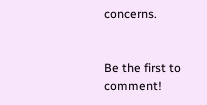concerns.


Be the first to comment!